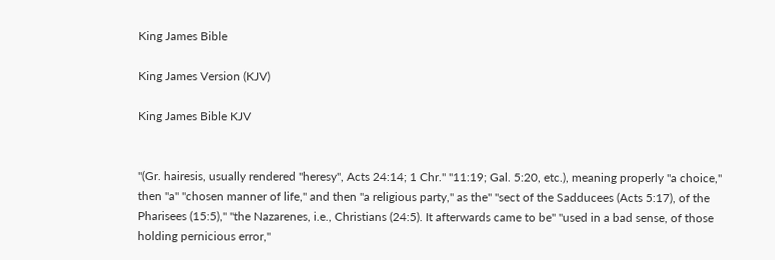King James Bible

King James Version (KJV)

King James Bible KJV


"(Gr. hairesis, usually rendered "heresy", Acts 24:14; 1 Chr." "11:19; Gal. 5:20, etc.), meaning properly "a choice," then "a" "chosen manner of life," and then "a religious party," as the" "sect of the Sadducees (Acts 5:17), of the Pharisees (15:5)," "the Nazarenes, i.e., Christians (24:5). It afterwards came to be" "used in a bad sense, of those holding pernicious error,"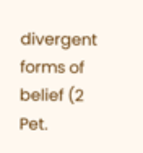divergent forms of belief (2 Pet.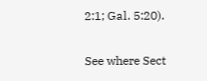2:1; Gal. 5:20).

See where Sect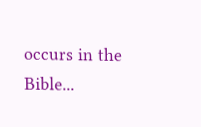occurs in the Bible...